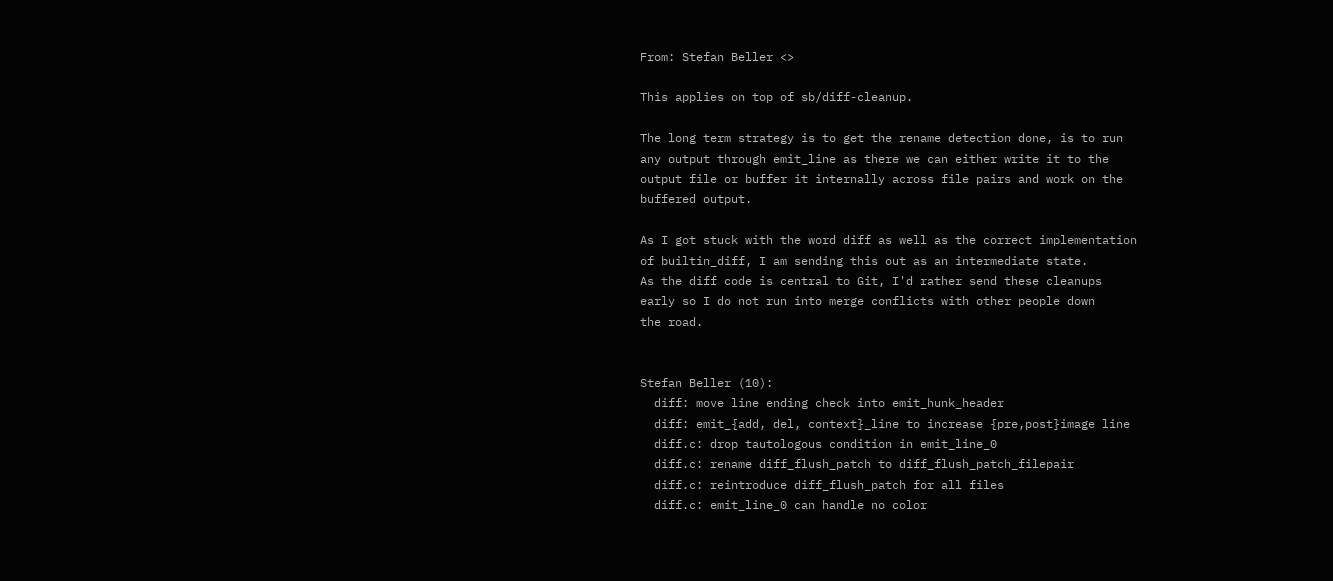From: Stefan Beller <>

This applies on top of sb/diff-cleanup.

The long term strategy is to get the rename detection done, is to run
any output through emit_line as there we can either write it to the
output file or buffer it internally across file pairs and work on the
buffered output.

As I got stuck with the word diff as well as the correct implementation
of builtin_diff, I am sending this out as an intermediate state.
As the diff code is central to Git, I'd rather send these cleanups
early so I do not run into merge conflicts with other people down
the road.


Stefan Beller (10):
  diff: move line ending check into emit_hunk_header
  diff: emit_{add, del, context}_line to increase {pre,post}image line
  diff.c: drop tautologous condition in emit_line_0
  diff.c: rename diff_flush_patch to diff_flush_patch_filepair
  diff.c: reintroduce diff_flush_patch for all files
  diff.c: emit_line_0 can handle no color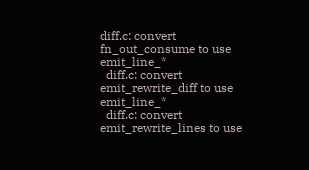diff.c: convert fn_out_consume to use emit_line_*
  diff.c: convert emit_rewrite_diff to use emit_line_*
  diff.c: convert emit_rewrite_lines to use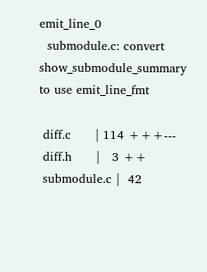emit_line_0
  submodule.c: convert show_submodule_summary to use emit_line_fmt

 diff.c      | 114 +++---
 diff.h      |   3 ++
 submodule.c |  42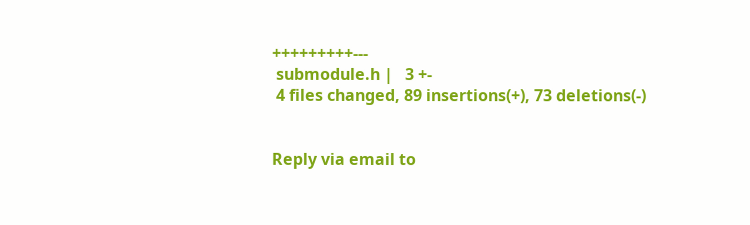+++++++++---
 submodule.h |   3 +-
 4 files changed, 89 insertions(+), 73 deletions(-)


Reply via email to